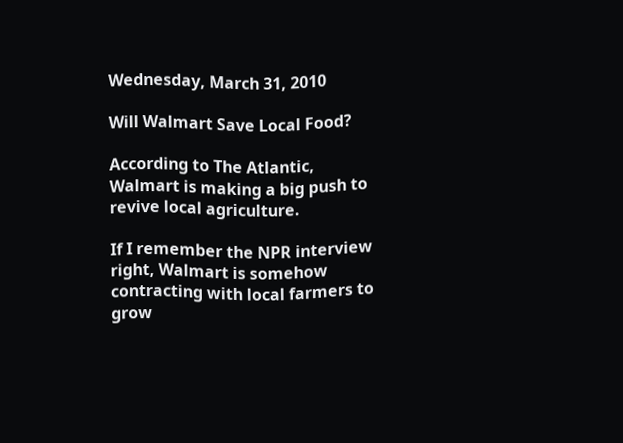Wednesday, March 31, 2010

Will Walmart Save Local Food?

According to The Atlantic, Walmart is making a big push to revive local agriculture.

If I remember the NPR interview right, Walmart is somehow contracting with local farmers to grow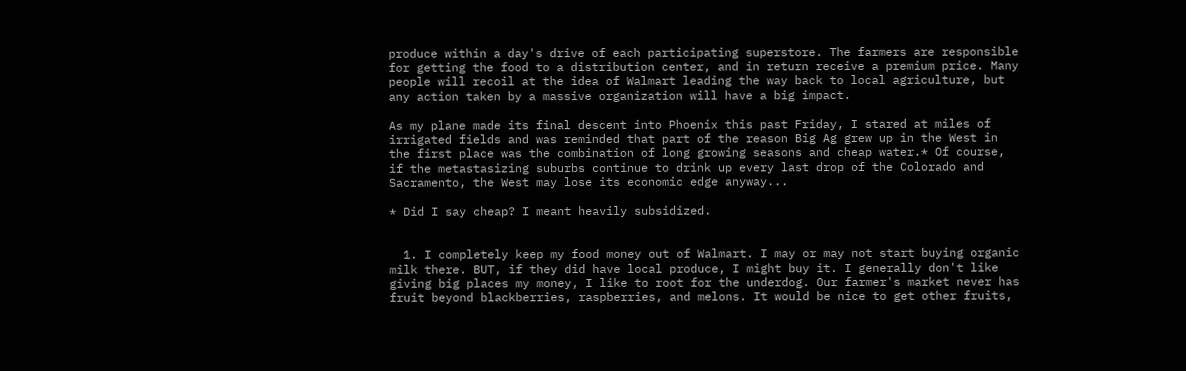produce within a day's drive of each participating superstore. The farmers are responsible for getting the food to a distribution center, and in return receive a premium price. Many people will recoil at the idea of Walmart leading the way back to local agriculture, but any action taken by a massive organization will have a big impact.

As my plane made its final descent into Phoenix this past Friday, I stared at miles of irrigated fields and was reminded that part of the reason Big Ag grew up in the West in the first place was the combination of long growing seasons and cheap water.* Of course, if the metastasizing suburbs continue to drink up every last drop of the Colorado and Sacramento, the West may lose its economic edge anyway...

* Did I say cheap? I meant heavily subsidized.


  1. I completely keep my food money out of Walmart. I may or may not start buying organic milk there. BUT, if they did have local produce, I might buy it. I generally don't like giving big places my money, I like to root for the underdog. Our farmer's market never has fruit beyond blackberries, raspberries, and melons. It would be nice to get other fruits,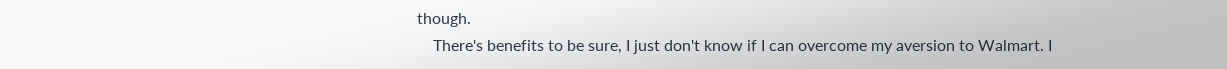though.
    There's benefits to be sure, I just don't know if I can overcome my aversion to Walmart. I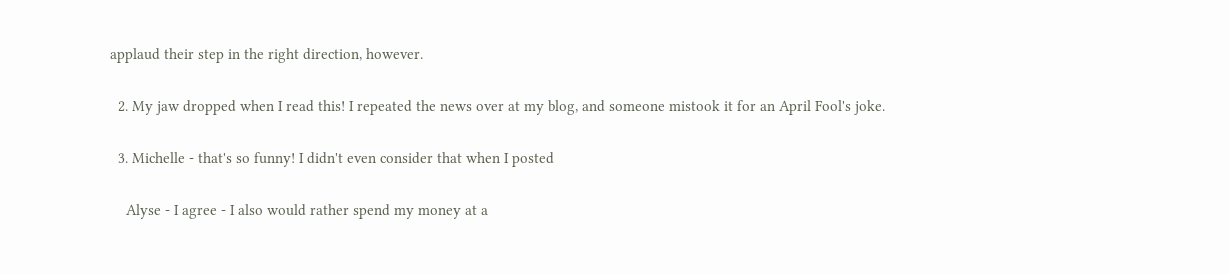applaud their step in the right direction, however.

  2. My jaw dropped when I read this! I repeated the news over at my blog, and someone mistook it for an April Fool's joke.

  3. Michelle - that's so funny! I didn't even consider that when I posted

    Alyse - I agree - I also would rather spend my money at a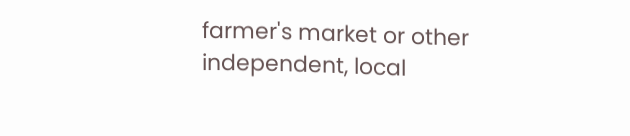farmer's market or other independent, local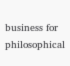business for philosophical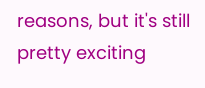reasons, but it's still pretty exciting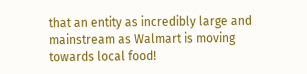that an entity as incredibly large and mainstream as Walmart is moving towards local food!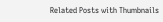Related Posts with Thumbnails